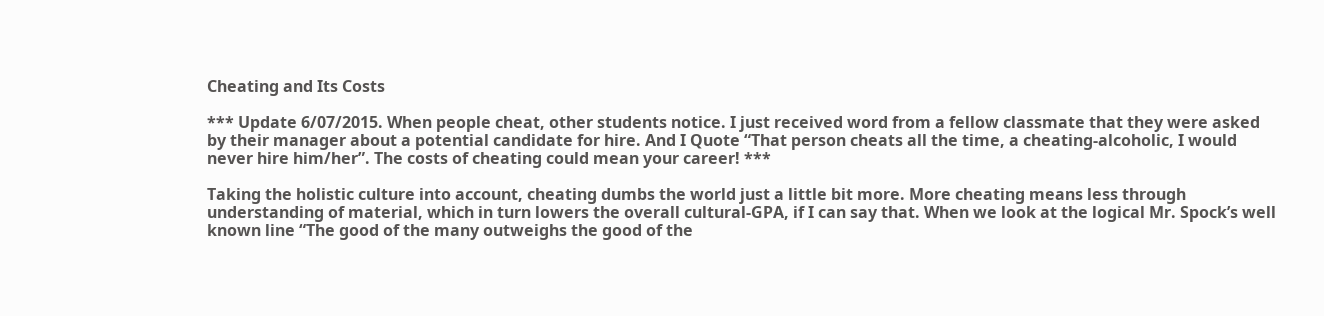Cheating and Its Costs

*** Update 6/07/2015. When people cheat, other students notice. I just received word from a fellow classmate that they were asked by their manager about a potential candidate for hire. And I Quote “That person cheats all the time, a cheating-alcoholic, I would never hire him/her”. The costs of cheating could mean your career! ***

Taking the holistic culture into account, cheating dumbs the world just a little bit more. More cheating means less through understanding of material, which in turn lowers the overall cultural-GPA, if I can say that. When we look at the logical Mr. Spock’s well known line “The good of the many outweighs the good of the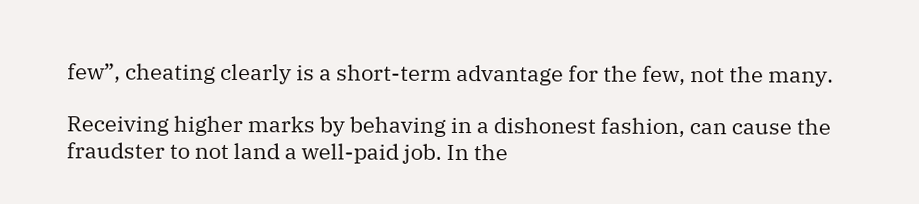few”, cheating clearly is a short-term advantage for the few, not the many.

Receiving higher marks by behaving in a dishonest fashion, can cause the fraudster to not land a well-paid job. In the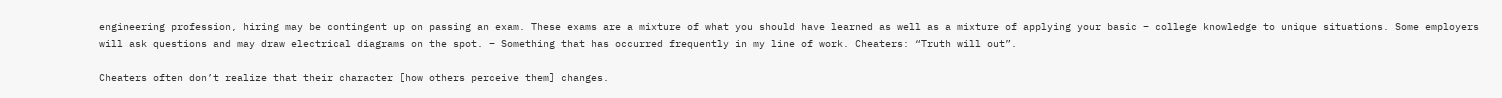engineering profession, hiring may be contingent up on passing an exam. These exams are a mixture of what you should have learned as well as a mixture of applying your basic – college knowledge to unique situations. Some employers will ask questions and may draw electrical diagrams on the spot. – Something that has occurred frequently in my line of work. Cheaters: “Truth will out”.

Cheaters often don’t realize that their character [how others perceive them] changes.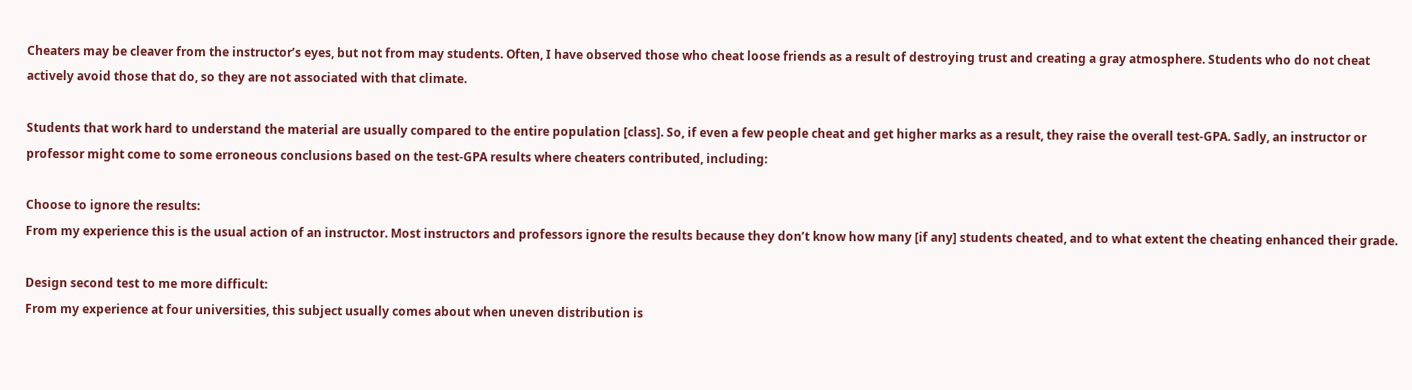Cheaters may be cleaver from the instructor’s eyes, but not from may students. Often, I have observed those who cheat loose friends as a result of destroying trust and creating a gray atmosphere. Students who do not cheat actively avoid those that do, so they are not associated with that climate.

Students that work hard to understand the material are usually compared to the entire population [class]. So, if even a few people cheat and get higher marks as a result, they raise the overall test-GPA. Sadly, an instructor or professor might come to some erroneous conclusions based on the test-GPA results where cheaters contributed, including:

Choose to ignore the results:
From my experience this is the usual action of an instructor. Most instructors and professors ignore the results because they don’t know how many [if any] students cheated, and to what extent the cheating enhanced their grade.

Design second test to me more difficult:
From my experience at four universities, this subject usually comes about when uneven distribution is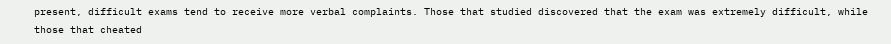present, difficult exams tend to receive more verbal complaints. Those that studied discovered that the exam was extremely difficult, while those that cheated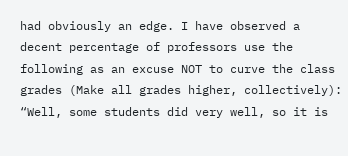had obviously an edge. I have observed a decent percentage of professors use the following as an excuse NOT to curve the class grades (Make all grades higher, collectively):
“Well, some students did very well, so it is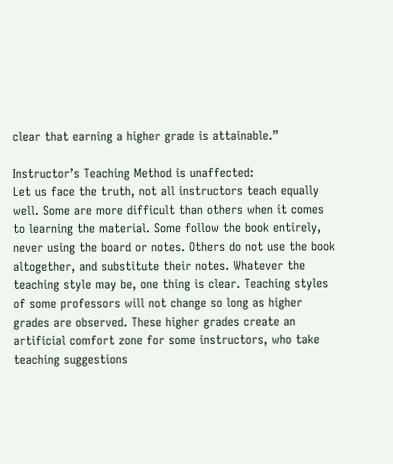clear that earning a higher grade is attainable.”

Instructor’s Teaching Method is unaffected:
Let us face the truth, not all instructors teach equally well. Some are more difficult than others when it comes to learning the material. Some follow the book entirely, never using the board or notes. Others do not use the book altogether, and substitute their notes. Whatever the teaching style may be, one thing is clear. Teaching styles of some professors will not change so long as higher grades are observed. These higher grades create an artificial comfort zone for some instructors, who take teaching suggestions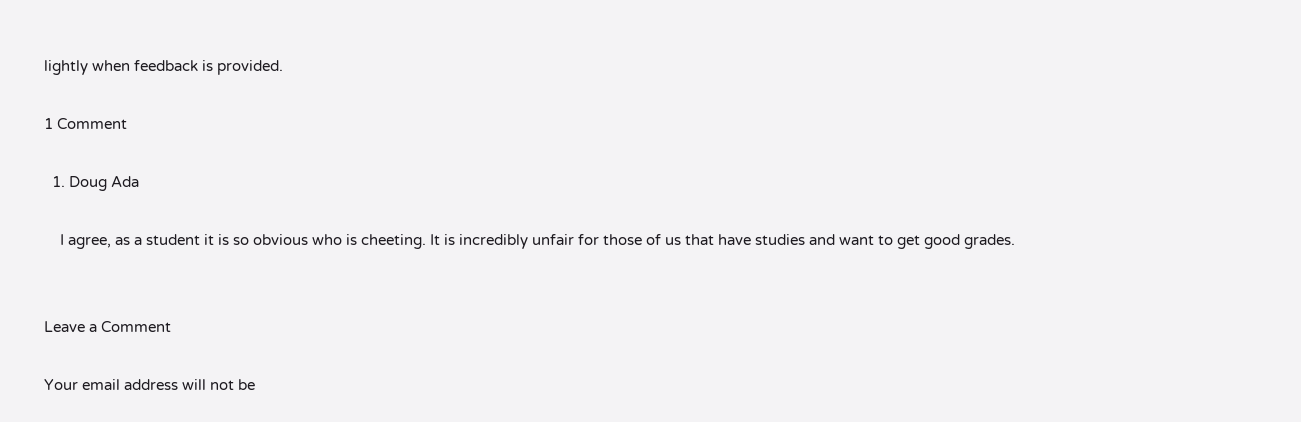lightly when feedback is provided.

1 Comment

  1. Doug Ada

    I agree, as a student it is so obvious who is cheeting. It is incredibly unfair for those of us that have studies and want to get good grades.


Leave a Comment

Your email address will not be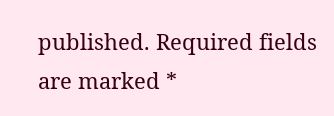published. Required fields are marked *